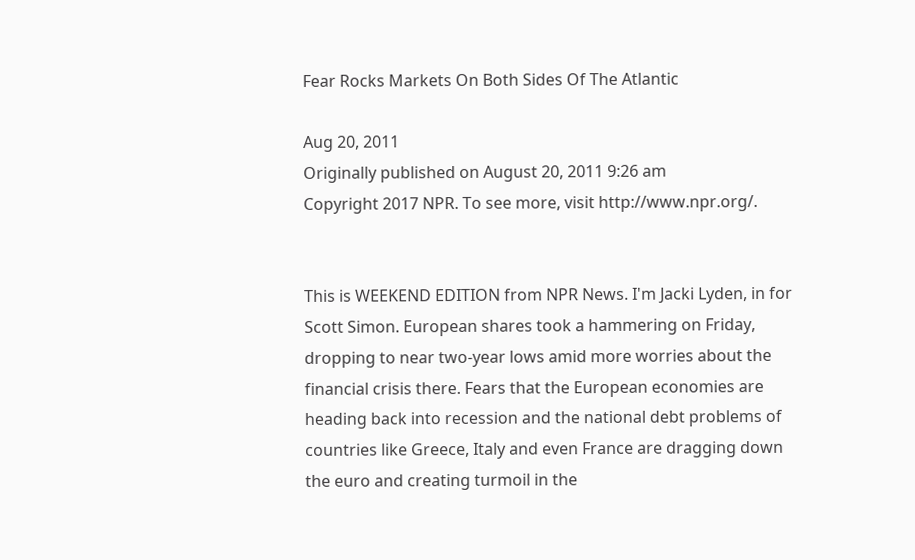Fear Rocks Markets On Both Sides Of The Atlantic

Aug 20, 2011
Originally published on August 20, 2011 9:26 am
Copyright 2017 NPR. To see more, visit http://www.npr.org/.


This is WEEKEND EDITION from NPR News. I'm Jacki Lyden, in for Scott Simon. European shares took a hammering on Friday, dropping to near two-year lows amid more worries about the financial crisis there. Fears that the European economies are heading back into recession and the national debt problems of countries like Greece, Italy and even France are dragging down the euro and creating turmoil in the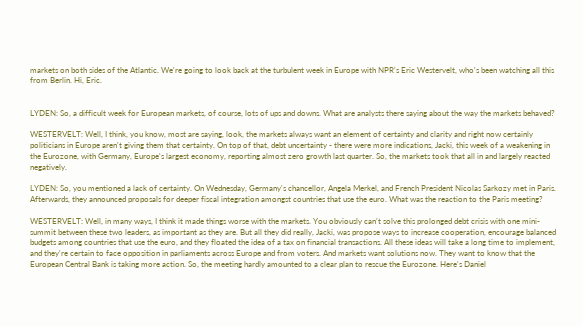markets on both sides of the Atlantic. We're going to look back at the turbulent week in Europe with NPR's Eric Westervelt, who's been watching all this from Berlin. Hi, Eric.


LYDEN: So, a difficult week for European markets, of course, lots of ups and downs. What are analysts there saying about the way the markets behaved?

WESTERVELT: Well, I think, you know, most are saying, look, the markets always want an element of certainty and clarity and right now certainly politicians in Europe aren't giving them that certainty. On top of that, debt uncertainty - there were more indications, Jacki, this week of a weakening in the Eurozone, with Germany, Europe's largest economy, reporting almost zero growth last quarter. So, the markets took that all in and largely reacted negatively.

LYDEN: So, you mentioned a lack of certainty. On Wednesday, Germany's chancellor, Angela Merkel, and French President Nicolas Sarkozy met in Paris. Afterwards, they announced proposals for deeper fiscal integration amongst countries that use the euro. What was the reaction to the Paris meeting?

WESTERVELT: Well, in many ways, I think it made things worse with the markets. You obviously can't solve this prolonged debt crisis with one mini-summit between these two leaders, as important as they are. But all they did really, Jacki, was propose ways to increase cooperation, encourage balanced budgets among countries that use the euro, and they floated the idea of a tax on financial transactions. All these ideas will take a long time to implement, and they're certain to face opposition in parliaments across Europe and from voters. And markets want solutions now. They want to know that the European Central Bank is taking more action. So, the meeting hardly amounted to a clear plan to rescue the Eurozone. Here's Daniel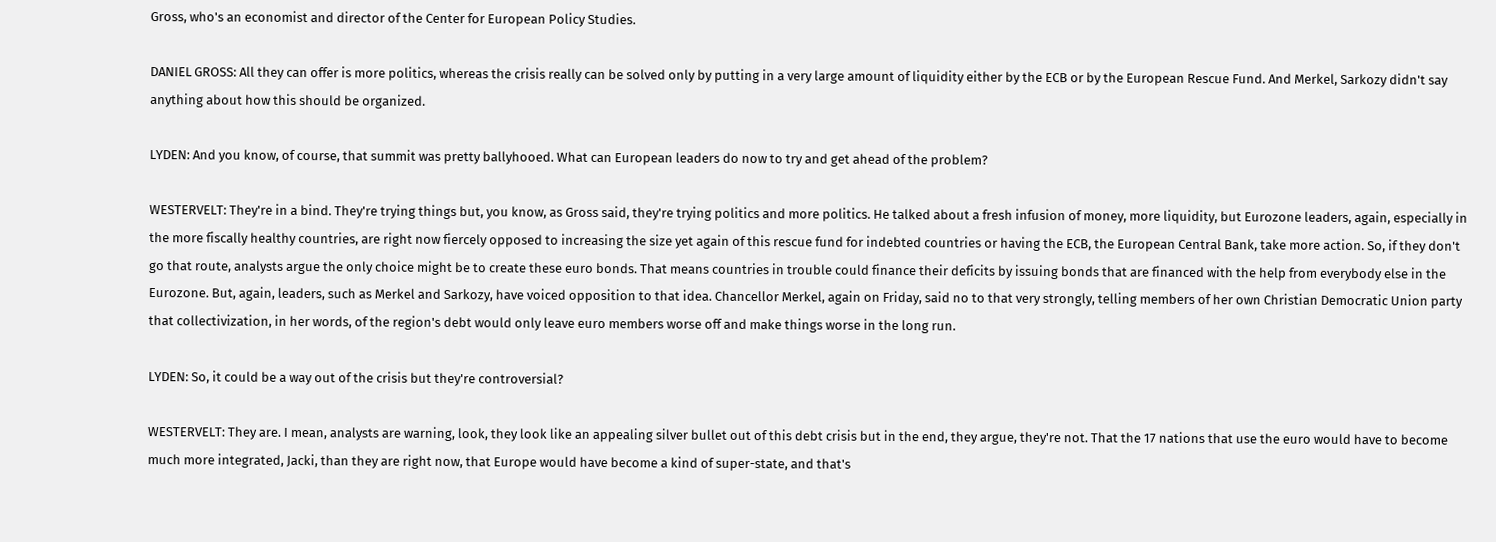Gross, who's an economist and director of the Center for European Policy Studies.

DANIEL GROSS: All they can offer is more politics, whereas the crisis really can be solved only by putting in a very large amount of liquidity either by the ECB or by the European Rescue Fund. And Merkel, Sarkozy didn't say anything about how this should be organized.

LYDEN: And you know, of course, that summit was pretty ballyhooed. What can European leaders do now to try and get ahead of the problem?

WESTERVELT: They're in a bind. They're trying things but, you know, as Gross said, they're trying politics and more politics. He talked about a fresh infusion of money, more liquidity, but Eurozone leaders, again, especially in the more fiscally healthy countries, are right now fiercely opposed to increasing the size yet again of this rescue fund for indebted countries or having the ECB, the European Central Bank, take more action. So, if they don't go that route, analysts argue the only choice might be to create these euro bonds. That means countries in trouble could finance their deficits by issuing bonds that are financed with the help from everybody else in the Eurozone. But, again, leaders, such as Merkel and Sarkozy, have voiced opposition to that idea. Chancellor Merkel, again on Friday, said no to that very strongly, telling members of her own Christian Democratic Union party that collectivization, in her words, of the region's debt would only leave euro members worse off and make things worse in the long run.

LYDEN: So, it could be a way out of the crisis but they're controversial?

WESTERVELT: They are. I mean, analysts are warning, look, they look like an appealing silver bullet out of this debt crisis but in the end, they argue, they're not. That the 17 nations that use the euro would have to become much more integrated, Jacki, than they are right now, that Europe would have become a kind of super-state, and that's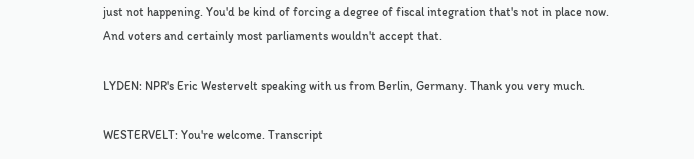just not happening. You'd be kind of forcing a degree of fiscal integration that's not in place now. And voters and certainly most parliaments wouldn't accept that.

LYDEN: NPR's Eric Westervelt speaking with us from Berlin, Germany. Thank you very much.

WESTERVELT: You're welcome. Transcript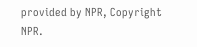provided by NPR, Copyright NPR.